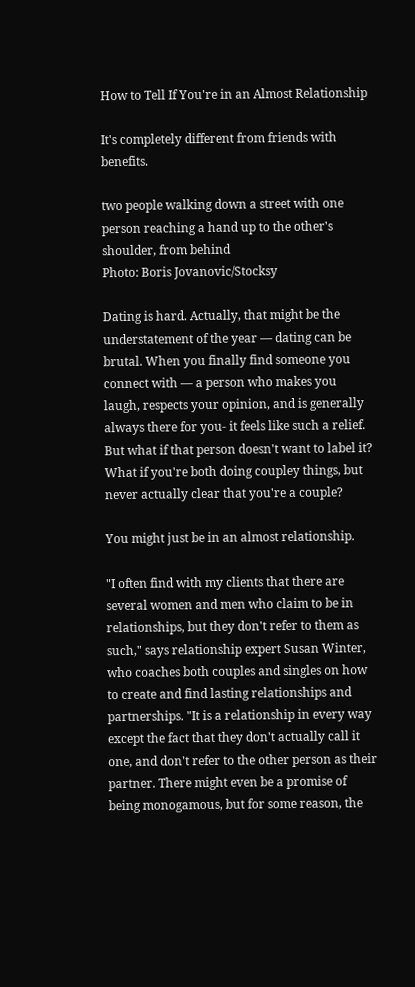How to Tell If You're in an Almost Relationship

It's completely different from friends with benefits.

two people walking down a street with one person reaching a hand up to the other's shoulder, from behind
Photo: Boris Jovanovic/Stocksy

Dating is hard. Actually, that might be the understatement of the year — dating can be brutal. When you finally find someone you connect with — a person who makes you laugh, respects your opinion, and is generally always there for you- it feels like such a relief. But what if that person doesn't want to label it? What if you're both doing coupley things, but never actually clear that you're a couple?

You might just be in an almost relationship.

"I often find with my clients that there are several women and men who claim to be in relationships, but they don't refer to them as such," says relationship expert Susan Winter, who coaches both couples and singles on how to create and find lasting relationships and partnerships. "It is a relationship in every way except the fact that they don't actually call it one, and don't refer to the other person as their partner. There might even be a promise of being monogamous, but for some reason, the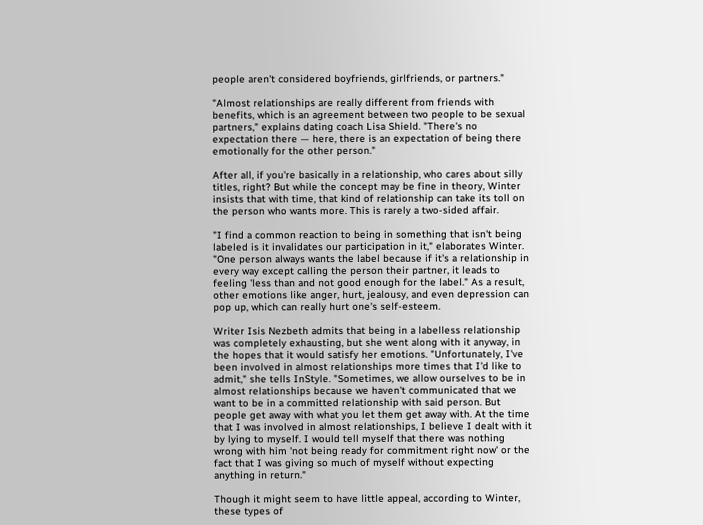people aren't considered boyfriends, girlfriends, or partners."

"Almost relationships are really different from friends with benefits, which is an agreement between two people to be sexual partners," explains dating coach Lisa Shield. "There's no expectation there — here, there is an expectation of being there emotionally for the other person."

After all, if you're basically in a relationship, who cares about silly titles, right? But while the concept may be fine in theory, Winter insists that with time, that kind of relationship can take its toll on the person who wants more. This is rarely a two-sided affair.

"I find a common reaction to being in something that isn't being labeled is it invalidates our participation in it," elaborates Winter. "One person always wants the label because if it's a relationship in every way except calling the person their partner, it leads to feeling 'less than and not good enough for the label." As a result, other emotions like anger, hurt, jealousy, and even depression can pop up, which can really hurt one's self-esteem.

Writer Isis Nezbeth admits that being in a labelless relationship was completely exhausting, but she went along with it anyway, in the hopes that it would satisfy her emotions. "Unfortunately, I've been involved in almost relationships more times that I'd like to admit," she tells InStyle. "Sometimes, we allow ourselves to be in almost relationships because we haven't communicated that we want to be in a committed relationship with said person. But people get away with what you let them get away with. At the time that I was involved in almost relationships, I believe I dealt with it by lying to myself. I would tell myself that there was nothing wrong with him 'not being ready for commitment right now' or the fact that I was giving so much of myself without expecting anything in return."

Though it might seem to have little appeal, according to Winter, these types of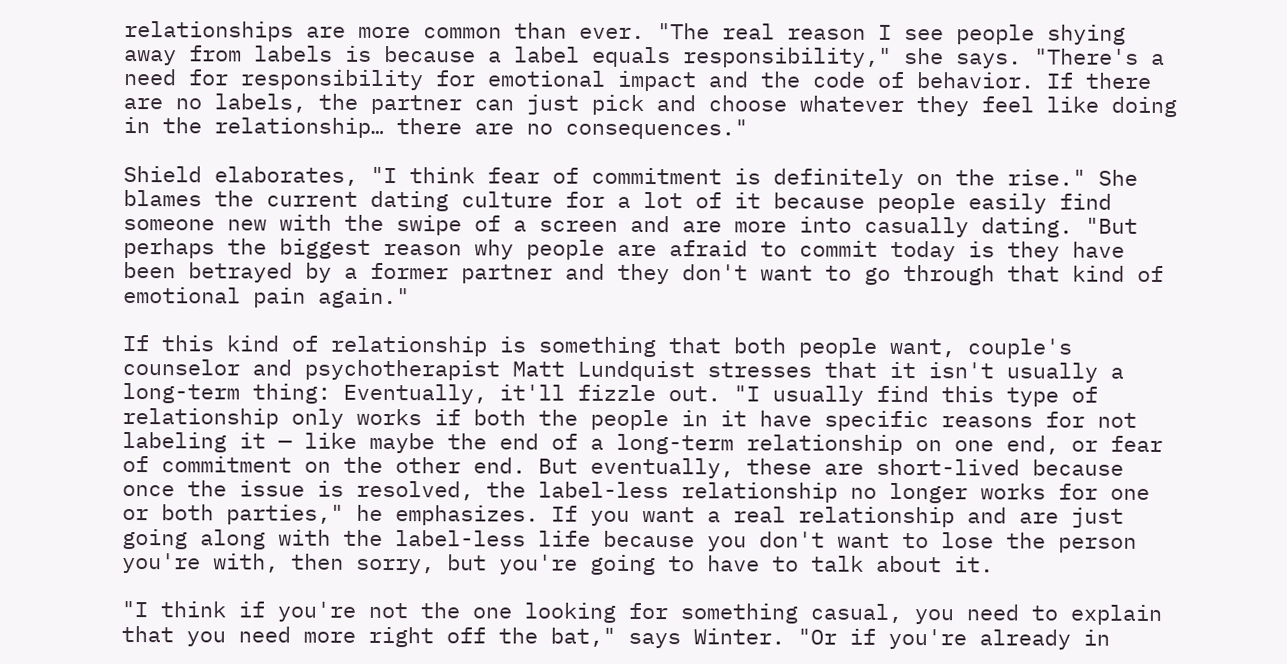relationships are more common than ever. "The real reason I see people shying away from labels is because a label equals responsibility," she says. "There's a need for responsibility for emotional impact and the code of behavior. If there are no labels, the partner can just pick and choose whatever they feel like doing in the relationship… there are no consequences."

Shield elaborates, "I think fear of commitment is definitely on the rise." She blames the current dating culture for a lot of it because people easily find someone new with the swipe of a screen and are more into casually dating. "But perhaps the biggest reason why people are afraid to commit today is they have been betrayed by a former partner and they don't want to go through that kind of emotional pain again."

If this kind of relationship is something that both people want, couple's counselor and psychotherapist Matt Lundquist stresses that it isn't usually a long-term thing: Eventually, it'll fizzle out. "I usually find this type of relationship only works if both the people in it have specific reasons for not labeling it — like maybe the end of a long-term relationship on one end, or fear of commitment on the other end. But eventually, these are short-lived because once the issue is resolved, the label-less relationship no longer works for one or both parties," he emphasizes. If you want a real relationship and are just going along with the label-less life because you don't want to lose the person you're with, then sorry, but you're going to have to talk about it.

"I think if you're not the one looking for something casual, you need to explain that you need more right off the bat," says Winter. "Or if you're already in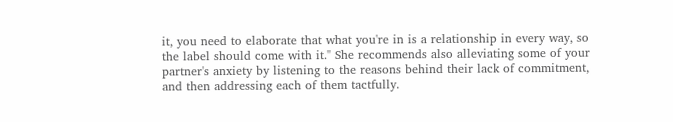it, you need to elaborate that what you're in is a relationship in every way, so the label should come with it." She recommends also alleviating some of your partner's anxiety by listening to the reasons behind their lack of commitment, and then addressing each of them tactfully.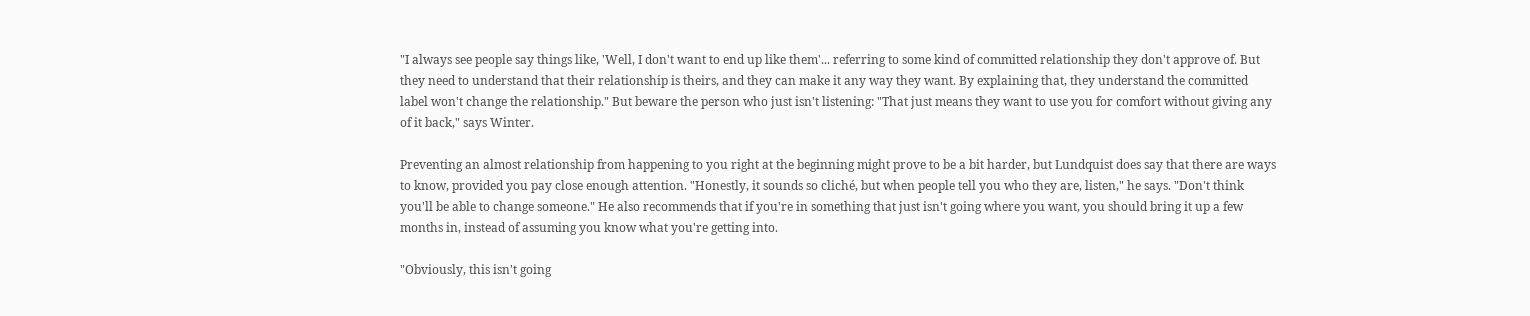"I always see people say things like, 'Well, I don't want to end up like them'... referring to some kind of committed relationship they don't approve of. But they need to understand that their relationship is theirs, and they can make it any way they want. By explaining that, they understand the committed label won't change the relationship." But beware the person who just isn't listening: "That just means they want to use you for comfort without giving any of it back," says Winter.

Preventing an almost relationship from happening to you right at the beginning might prove to be a bit harder, but Lundquist does say that there are ways to know, provided you pay close enough attention. "Honestly, it sounds so cliché, but when people tell you who they are, listen," he says. "Don't think you'll be able to change someone." He also recommends that if you're in something that just isn't going where you want, you should bring it up a few months in, instead of assuming you know what you're getting into.

"Obviously, this isn't going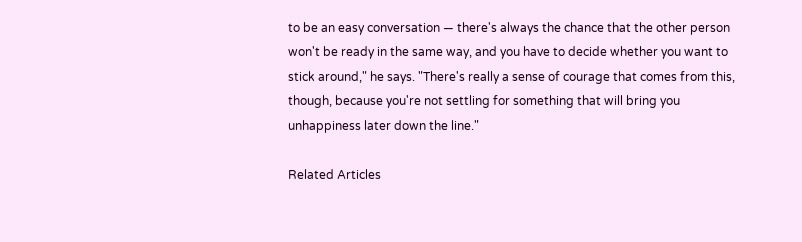to be an easy conversation — there's always the chance that the other person won't be ready in the same way, and you have to decide whether you want to stick around," he says. "There's really a sense of courage that comes from this, though, because you're not settling for something that will bring you unhappiness later down the line."

Related Articles